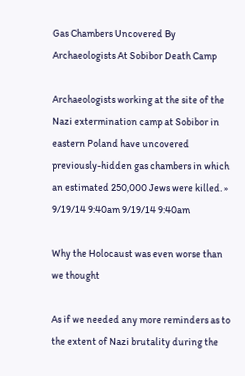Gas Chambers Uncovered By Archaeologists At Sobibor Death Camp

Archaeologists working at the site of the Nazi extermination camp at Sobibor in eastern Poland have uncovered previously-hidden gas chambers in which an estimated 250,000 Jews were killed. » 9/19/14 9:40am 9/19/14 9:40am

Why the Holocaust was even worse than we thought

As if we needed any more reminders as to the extent of Nazi brutality during the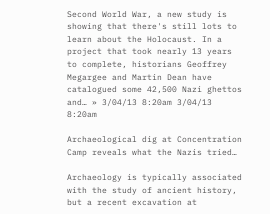Second World War, a new study is showing that there's still lots to learn about the Holocaust. In a project that took nearly 13 years to complete, historians Geoffrey Megargee and Martin Dean have catalogued some 42,500 Nazi ghettos and… » 3/04/13 8:20am 3/04/13 8:20am

Archaeological dig at Concentration Camp reveals what the Nazis tried…

Archaeology is typically associated with the study of ancient history, but a recent excavation at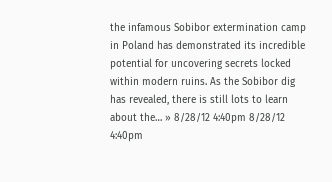the infamous Sobibor extermination camp in Poland has demonstrated its incredible potential for uncovering secrets locked within modern ruins. As the Sobibor dig has revealed, there is still lots to learn about the… » 8/28/12 4:40pm 8/28/12 4:40pm